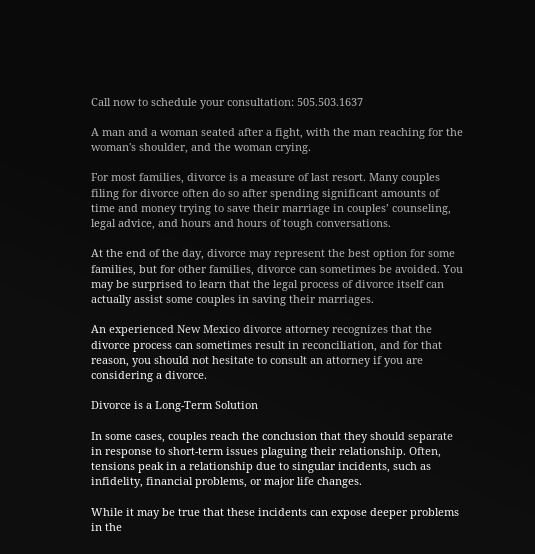Call now to schedule your consultation: 505.503.1637

A man and a woman seated after a fight, with the man reaching for the woman's shoulder, and the woman crying.

For most families, divorce is a measure of last resort. Many couples filing for divorce often do so after spending significant amounts of time and money trying to save their marriage in couples’ counseling, legal advice, and hours and hours of tough conversations.

At the end of the day, divorce may represent the best option for some families, but for other families, divorce can sometimes be avoided. You may be surprised to learn that the legal process of divorce itself can actually assist some couples in saving their marriages.

An experienced New Mexico divorce attorney recognizes that the divorce process can sometimes result in reconciliation, and for that reason, you should not hesitate to consult an attorney if you are considering a divorce.

Divorce is a Long-Term Solution

In some cases, couples reach the conclusion that they should separate in response to short-term issues plaguing their relationship. Often, tensions peak in a relationship due to singular incidents, such as infidelity, financial problems, or major life changes.

While it may be true that these incidents can expose deeper problems in the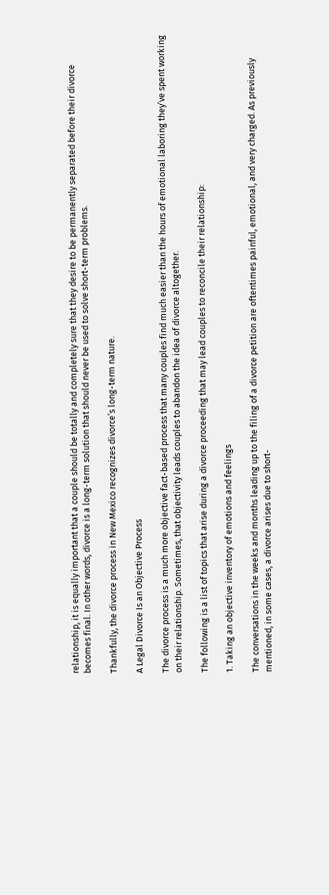relationship, it is equally important that a couple should be totally and completely sure that they desire to be permanently separated before their divorce becomes final. In other words, divorce is a long-term solution that should never be used to solve short-term problems.

Thankfully, the divorce process in New Mexico recognizes divorce’s long-term nature.

A Legal Divorce Is an Objective Process

The divorce process is a much more objective fact-based process that many couples find much easier than the hours of emotional laboring they’ve spent working on their relationship. Sometimes, that objectivity leads couples to abandon the idea of divorce altogether.

The following is a list of topics that arise during a divorce proceeding that may lead couples to reconcile their relationship:

1. Taking an objective inventory of emotions and feelings

The conversations in the weeks and months leading up to the filing of a divorce petition are oftentimes painful, emotional, and very charged. As previously mentioned, in some cases, a divorce arises due to short-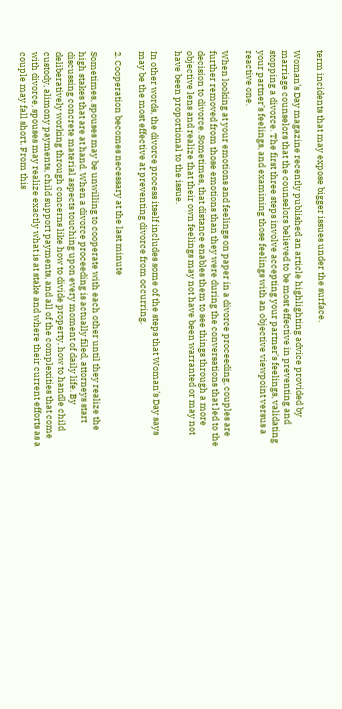term incidents that may expose bigger issues under the surface.

Woman’s Day magazine recently published an article highlighting advice provided by marriage counselors that the counselors believed to be most effective in preventing and stopping a divorce. The first three steps involve accepting your partner’s feelings, validating your partner’s feelings, and examining those feelings with an objective viewpoint versus a reactive one.

When looking at your emotions and feelings on paper in a divorce proceeding, couples are further removed from those emotions than they were during the conversations that led to the decision to divorce. Sometimes, that distance enables them to see things through a more objective lens and realize that their own feelings may not have been warranted or may not have been proportional to the issue.

In other words, the divorce process itself includes some of the steps that Woman’s Day says may be the most effective at preventing divorce from occurring.

2. Cooperation becomes necessary at the last minute

Sometimes, spouses may be unwilling to cooperate with each other until they realize the high stakes that are at hand. When a divorce proceeding is actually filed, attorneys start discussing concrete material aspects touching upon every moment of daily life. By deliberatively working through concerns like how to divide property, how to handle child custody, alimony payments, child support payments, and all of the complexities that come with divorce, spouses may realize exactly what is at stake and where their current efforts as a couple may fall short. From this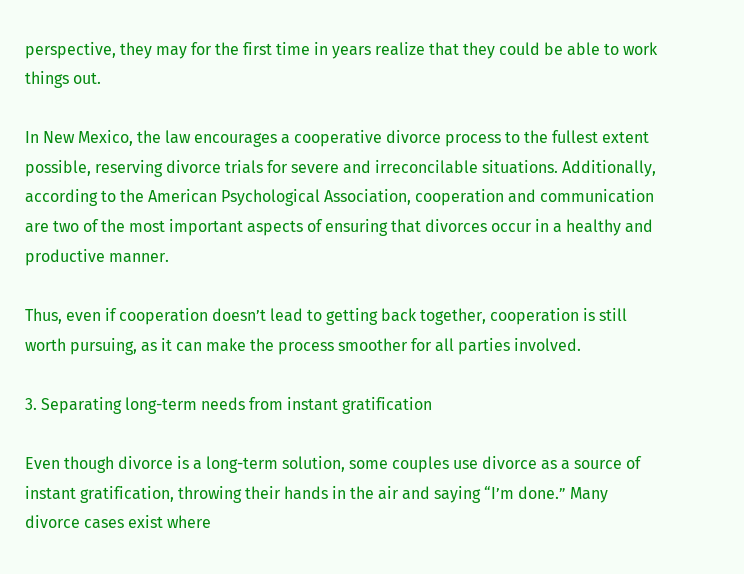perspective, they may for the first time in years realize that they could be able to work things out.

In New Mexico, the law encourages a cooperative divorce process to the fullest extent possible, reserving divorce trials for severe and irreconcilable situations. Additionally, according to the American Psychological Association, cooperation and communication are two of the most important aspects of ensuring that divorces occur in a healthy and productive manner.

Thus, even if cooperation doesn’t lead to getting back together, cooperation is still worth pursuing, as it can make the process smoother for all parties involved.

3. Separating long-term needs from instant gratification

Even though divorce is a long-term solution, some couples use divorce as a source of instant gratification, throwing their hands in the air and saying “I’m done.” Many divorce cases exist where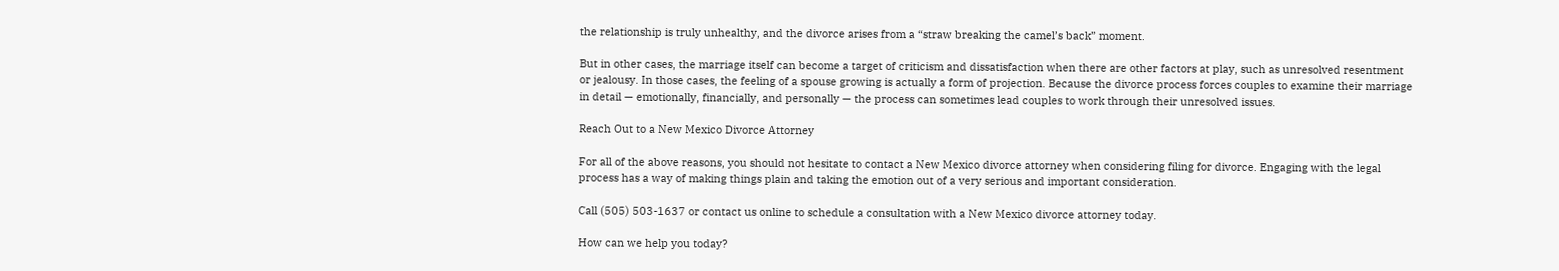the relationship is truly unhealthy, and the divorce arises from a “straw breaking the camel’s back” moment.

But in other cases, the marriage itself can become a target of criticism and dissatisfaction when there are other factors at play, such as unresolved resentment or jealousy. In those cases, the feeling of a spouse growing is actually a form of projection. Because the divorce process forces couples to examine their marriage in detail — emotionally, financially, and personally — the process can sometimes lead couples to work through their unresolved issues.

Reach Out to a New Mexico Divorce Attorney

For all of the above reasons, you should not hesitate to contact a New Mexico divorce attorney when considering filing for divorce. Engaging with the legal process has a way of making things plain and taking the emotion out of a very serious and important consideration.

Call (505) 503-1637 or contact us online to schedule a consultation with a New Mexico divorce attorney today.

How can we help you today?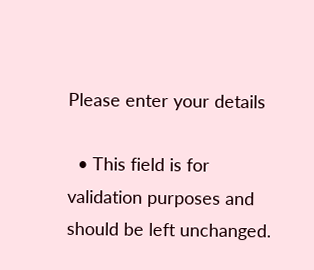Please enter your details

  • This field is for validation purposes and should be left unchanged.